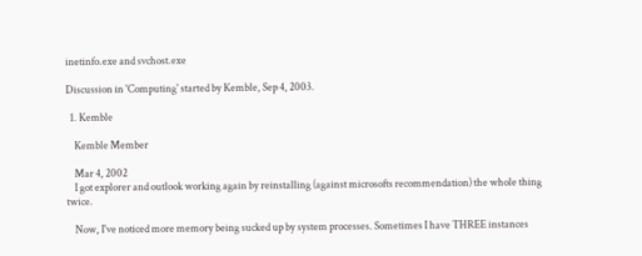inetinfo.exe and svchost.exe

Discussion in 'Computing' started by Kemble, Sep 4, 2003.

  1. Kemble

    Kemble Member

    Mar 4, 2002
    I got explorer and outlook working again by reinstalling (against microsofts recommendation) the whole thing twice.

    Now, I've noticed more memory being sucked up by system processes. Sometimes I have THREE instances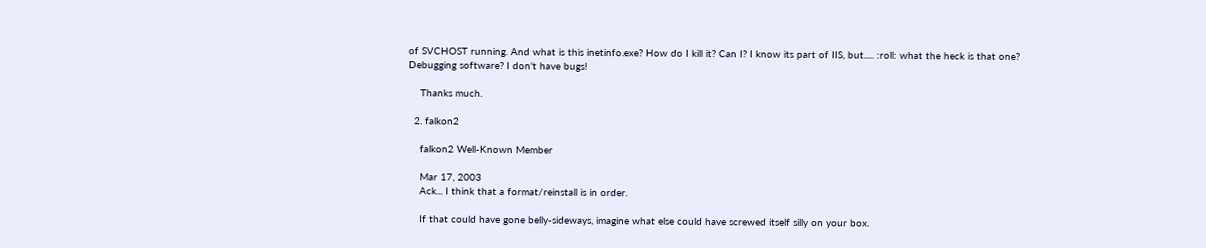of SVCHOST running. And what is this inetinfo.exe? How do I kill it? Can I? I know its part of IIS, but..... :roll: what the heck is that one? Debugging software? I don't have bugs!

    Thanks much.

  2. falkon2

    falkon2 Well-Known Member

    Mar 17, 2003
    Ack... I think that a format/reinstall is in order.

    If that could have gone belly-sideways, imagine what else could have screwed itself silly on your box.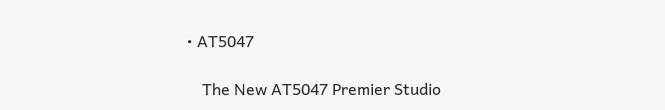• AT5047

    The New AT5047 Premier Studio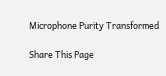Microphone Purity Transformed

Share This Page